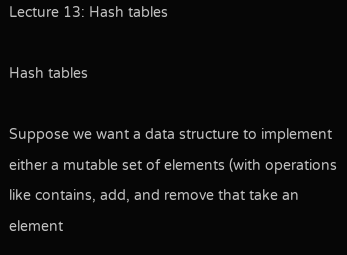Lecture 13: Hash tables

Hash tables

Suppose we want a data structure to implement either a mutable set of elements (with operations like contains, add, and remove that take an element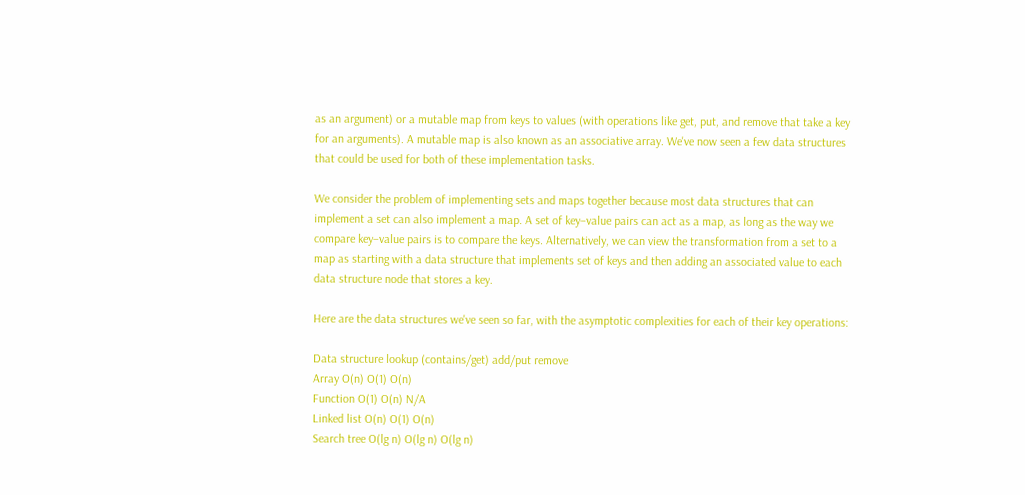as an argument) or a mutable map from keys to values (with operations like get, put, and remove that take a key for an arguments). A mutable map is also known as an associative array. We've now seen a few data structures that could be used for both of these implementation tasks.

We consider the problem of implementing sets and maps together because most data structures that can implement a set can also implement a map. A set of key–value pairs can act as a map, as long as the way we compare key–value pairs is to compare the keys. Alternatively, we can view the transformation from a set to a map as starting with a data structure that implements set of keys and then adding an associated value to each data structure node that stores a key.

Here are the data structures we've seen so far, with the asymptotic complexities for each of their key operations:

Data structure lookup (contains/get) add/put remove
Array O(n) O(1) O(n)
Function O(1) O(n) N/A
Linked list O(n) O(1) O(n)
Search tree O(lg n) O(lg n) O(lg n)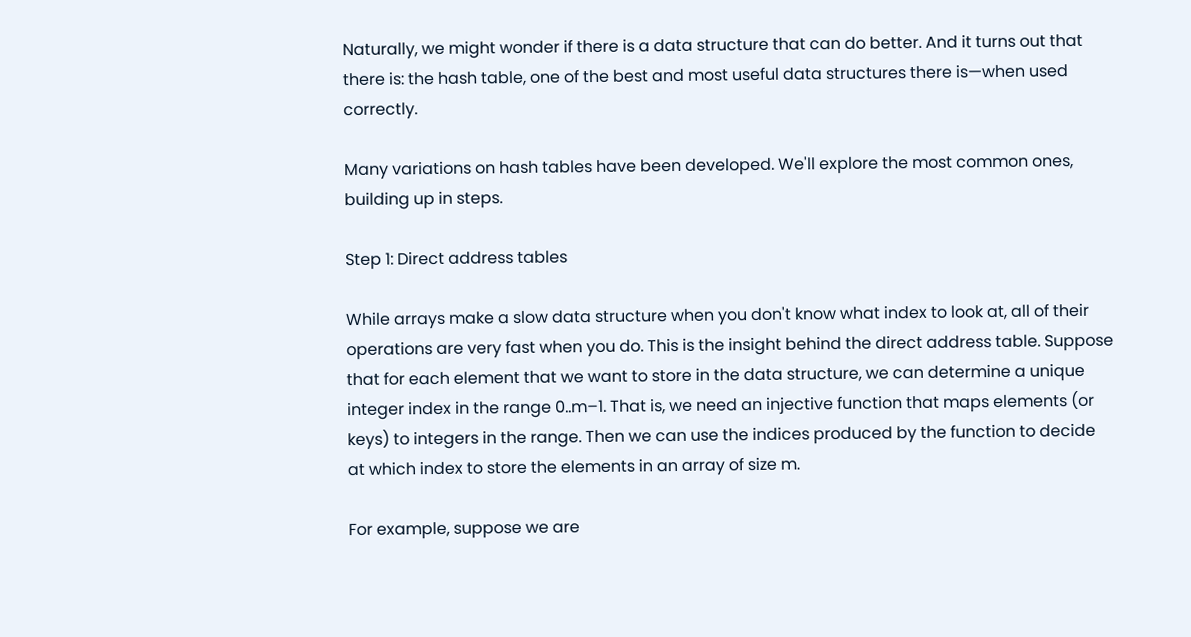Naturally, we might wonder if there is a data structure that can do better. And it turns out that there is: the hash table, one of the best and most useful data structures there is—when used correctly.

Many variations on hash tables have been developed. We'll explore the most common ones, building up in steps.

Step 1: Direct address tables

While arrays make a slow data structure when you don't know what index to look at, all of their operations are very fast when you do. This is the insight behind the direct address table. Suppose that for each element that we want to store in the data structure, we can determine a unique integer index in the range 0..m–1. That is, we need an injective function that maps elements (or keys) to integers in the range. Then we can use the indices produced by the function to decide at which index to store the elements in an array of size m.

For example, suppose we are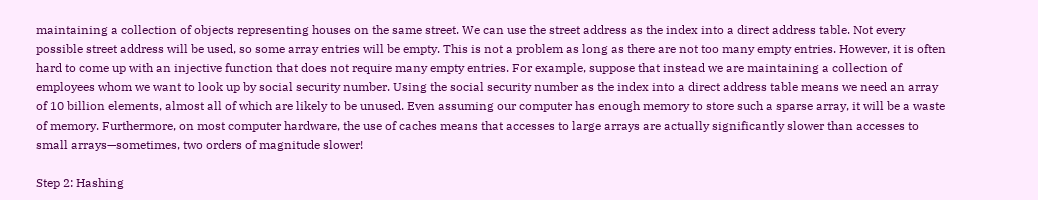maintaining a collection of objects representing houses on the same street. We can use the street address as the index into a direct address table. Not every possible street address will be used, so some array entries will be empty. This is not a problem as long as there are not too many empty entries. However, it is often hard to come up with an injective function that does not require many empty entries. For example, suppose that instead we are maintaining a collection of employees whom we want to look up by social security number. Using the social security number as the index into a direct address table means we need an array of 10 billion elements, almost all of which are likely to be unused. Even assuming our computer has enough memory to store such a sparse array, it will be a waste of memory. Furthermore, on most computer hardware, the use of caches means that accesses to large arrays are actually significantly slower than accesses to small arrays—sometimes, two orders of magnitude slower!

Step 2: Hashing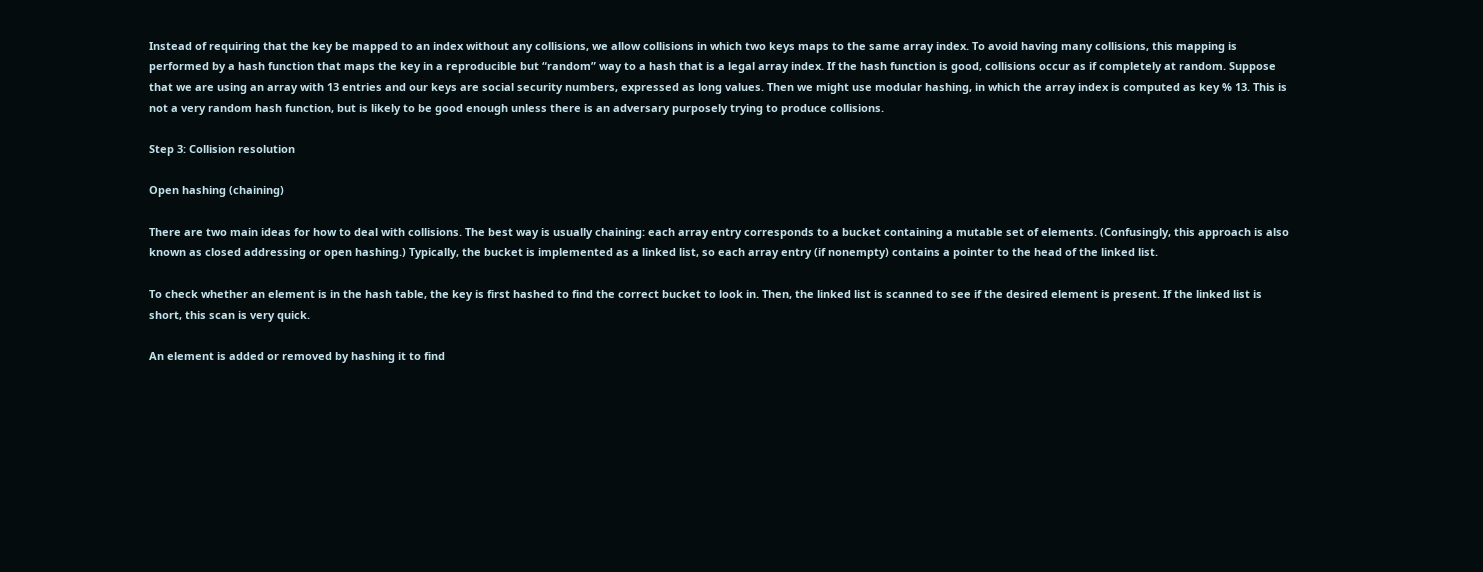Instead of requiring that the key be mapped to an index without any collisions, we allow collisions in which two keys maps to the same array index. To avoid having many collisions, this mapping is performed by a hash function that maps the key in a reproducible but “random” way to a hash that is a legal array index. If the hash function is good, collisions occur as if completely at random. Suppose that we are using an array with 13 entries and our keys are social security numbers, expressed as long values. Then we might use modular hashing, in which the array index is computed as key % 13. This is not a very random hash function, but is likely to be good enough unless there is an adversary purposely trying to produce collisions.

Step 3: Collision resolution

Open hashing (chaining)

There are two main ideas for how to deal with collisions. The best way is usually chaining: each array entry corresponds to a bucket containing a mutable set of elements. (Confusingly, this approach is also known as closed addressing or open hashing.) Typically, the bucket is implemented as a linked list, so each array entry (if nonempty) contains a pointer to the head of the linked list.

To check whether an element is in the hash table, the key is first hashed to find the correct bucket to look in. Then, the linked list is scanned to see if the desired element is present. If the linked list is short, this scan is very quick.

An element is added or removed by hashing it to find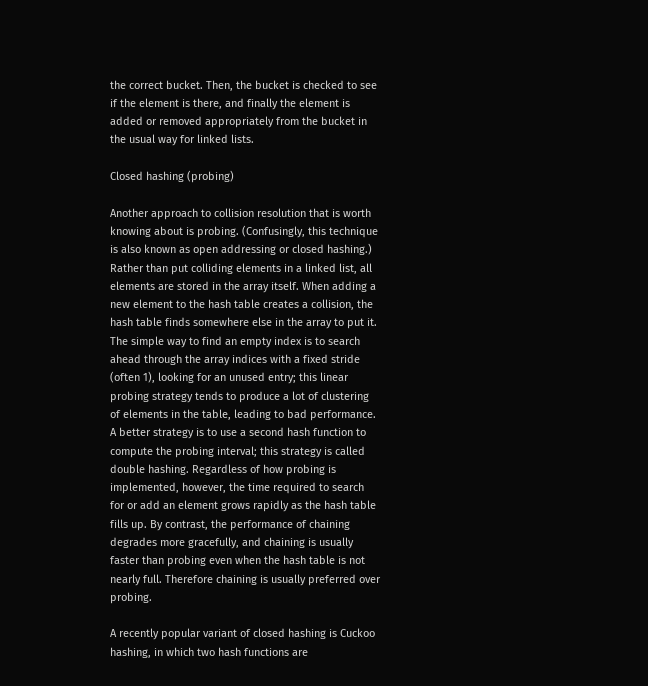the correct bucket. Then, the bucket is checked to see if the element is there, and finally the element is added or removed appropriately from the bucket in the usual way for linked lists.

Closed hashing (probing)

Another approach to collision resolution that is worth knowing about is probing. (Confusingly, this technique is also known as open addressing or closed hashing.) Rather than put colliding elements in a linked list, all elements are stored in the array itself. When adding a new element to the hash table creates a collision, the hash table finds somewhere else in the array to put it. The simple way to find an empty index is to search ahead through the array indices with a fixed stride (often 1), looking for an unused entry; this linear probing strategy tends to produce a lot of clustering of elements in the table, leading to bad performance. A better strategy is to use a second hash function to compute the probing interval; this strategy is called double hashing. Regardless of how probing is implemented, however, the time required to search for or add an element grows rapidly as the hash table fills up. By contrast, the performance of chaining degrades more gracefully, and chaining is usually faster than probing even when the hash table is not nearly full. Therefore chaining is usually preferred over probing.

A recently popular variant of closed hashing is Cuckoo hashing, in which two hash functions are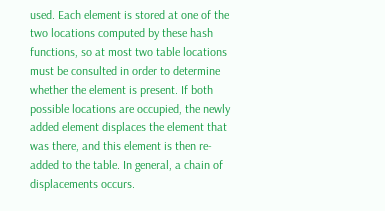used. Each element is stored at one of the two locations computed by these hash functions, so at most two table locations must be consulted in order to determine whether the element is present. If both possible locations are occupied, the newly added element displaces the element that was there, and this element is then re-added to the table. In general, a chain of displacements occurs.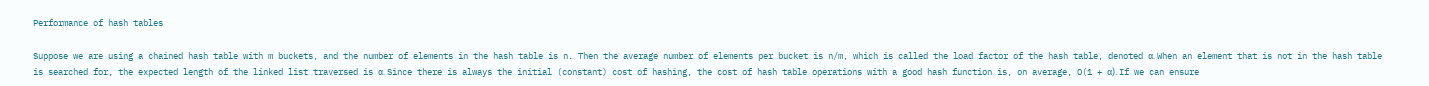Performance of hash tables

Suppose we are using a chained hash table with m buckets, and the number of elements in the hash table is n. Then the average number of elements per bucket is n/m, which is called the load factor of the hash table, denoted α. When an element that is not in the hash table is searched for, the expected length of the linked list traversed is α. Since there is always the initial (constant) cost of hashing, the cost of hash table operations with a good hash function is, on average, O(1 + α). If we can ensure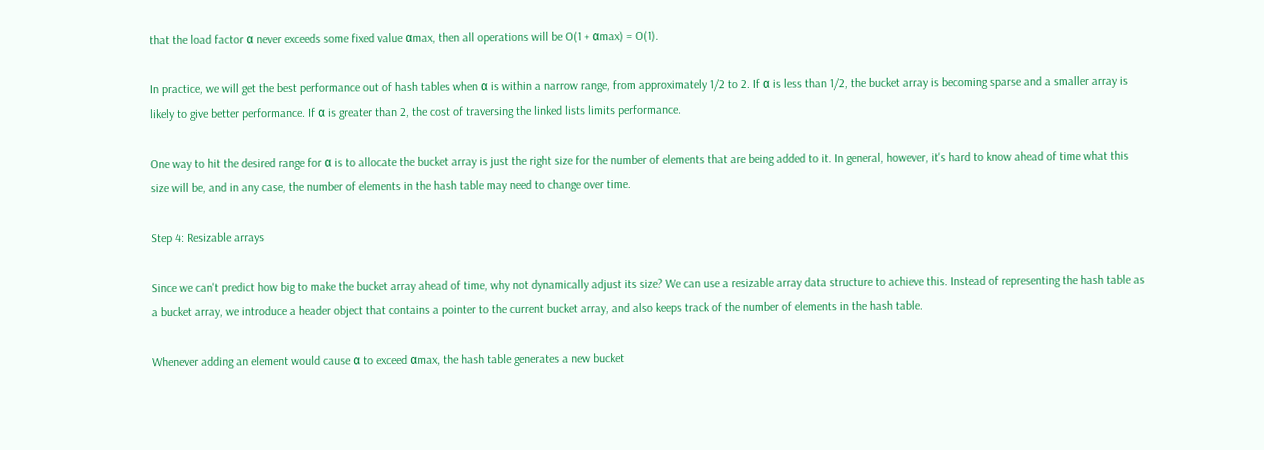that the load factor α never exceeds some fixed value αmax, then all operations will be O(1 + αmax) = O(1).

In practice, we will get the best performance out of hash tables when α is within a narrow range, from approximately 1/2 to 2. If α is less than 1/2, the bucket array is becoming sparse and a smaller array is likely to give better performance. If α is greater than 2, the cost of traversing the linked lists limits performance.

One way to hit the desired range for α is to allocate the bucket array is just the right size for the number of elements that are being added to it. In general, however, it's hard to know ahead of time what this size will be, and in any case, the number of elements in the hash table may need to change over time.

Step 4: Resizable arrays

Since we can't predict how big to make the bucket array ahead of time, why not dynamically adjust its size? We can use a resizable array data structure to achieve this. Instead of representing the hash table as a bucket array, we introduce a header object that contains a pointer to the current bucket array, and also keeps track of the number of elements in the hash table.

Whenever adding an element would cause α to exceed αmax, the hash table generates a new bucket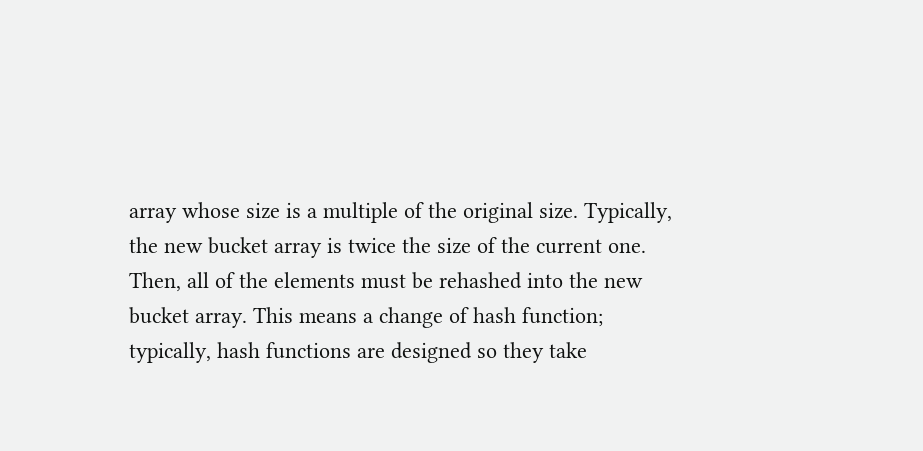array whose size is a multiple of the original size. Typically, the new bucket array is twice the size of the current one. Then, all of the elements must be rehashed into the new bucket array. This means a change of hash function; typically, hash functions are designed so they take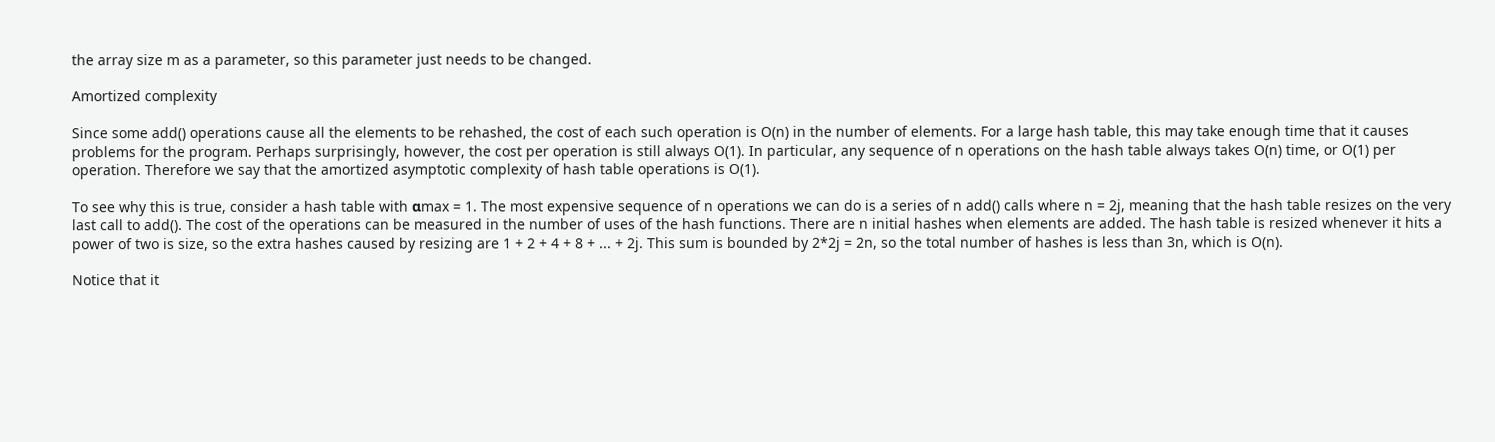the array size m as a parameter, so this parameter just needs to be changed.

Amortized complexity

Since some add() operations cause all the elements to be rehashed, the cost of each such operation is O(n) in the number of elements. For a large hash table, this may take enough time that it causes problems for the program. Perhaps surprisingly, however, the cost per operation is still always O(1). In particular, any sequence of n operations on the hash table always takes O(n) time, or O(1) per operation. Therefore we say that the amortized asymptotic complexity of hash table operations is O(1).

To see why this is true, consider a hash table with αmax = 1. The most expensive sequence of n operations we can do is a series of n add() calls where n = 2j, meaning that the hash table resizes on the very last call to add(). The cost of the operations can be measured in the number of uses of the hash functions. There are n initial hashes when elements are added. The hash table is resized whenever it hits a power of two is size, so the extra hashes caused by resizing are 1 + 2 + 4 + 8 + ... + 2j. This sum is bounded by 2*2j = 2n, so the total number of hashes is less than 3n, which is O(n).

Notice that it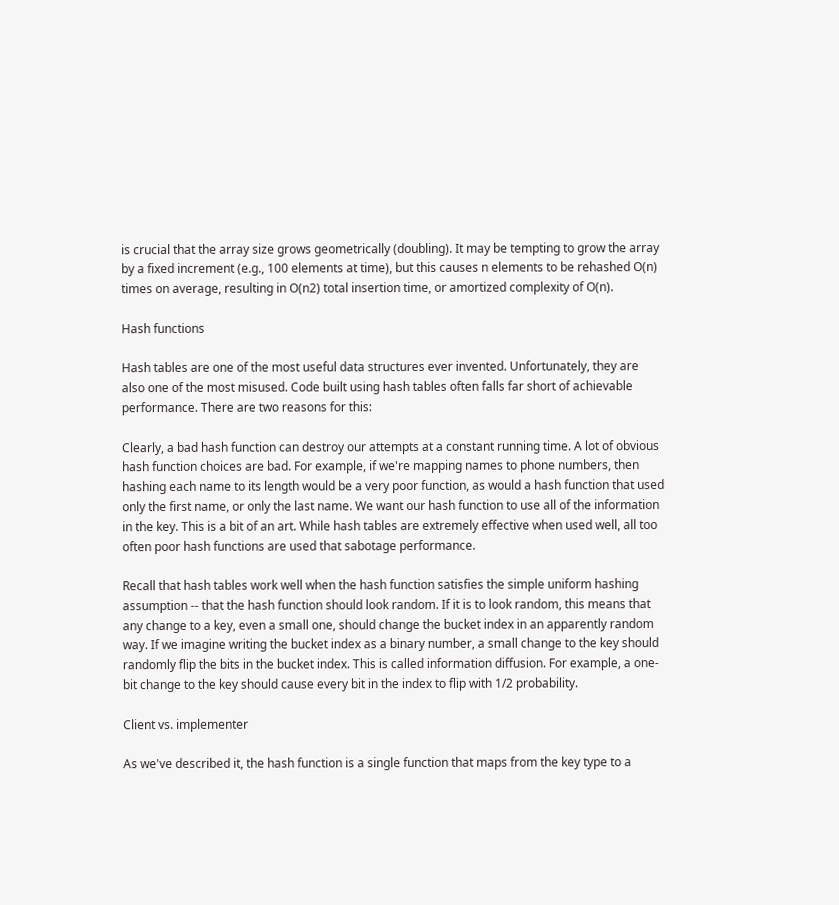is crucial that the array size grows geometrically (doubling). It may be tempting to grow the array by a fixed increment (e.g., 100 elements at time), but this causes n elements to be rehashed O(n) times on average, resulting in O(n2) total insertion time, or amortized complexity of O(n).

Hash functions

Hash tables are one of the most useful data structures ever invented. Unfortunately, they are also one of the most misused. Code built using hash tables often falls far short of achievable performance. There are two reasons for this:

Clearly, a bad hash function can destroy our attempts at a constant running time. A lot of obvious hash function choices are bad. For example, if we're mapping names to phone numbers, then hashing each name to its length would be a very poor function, as would a hash function that used only the first name, or only the last name. We want our hash function to use all of the information in the key. This is a bit of an art. While hash tables are extremely effective when used well, all too often poor hash functions are used that sabotage performance.

Recall that hash tables work well when the hash function satisfies the simple uniform hashing assumption -- that the hash function should look random. If it is to look random, this means that any change to a key, even a small one, should change the bucket index in an apparently random way. If we imagine writing the bucket index as a binary number, a small change to the key should randomly flip the bits in the bucket index. This is called information diffusion. For example, a one-bit change to the key should cause every bit in the index to flip with 1/2 probability.

Client vs. implementer

As we've described it, the hash function is a single function that maps from the key type to a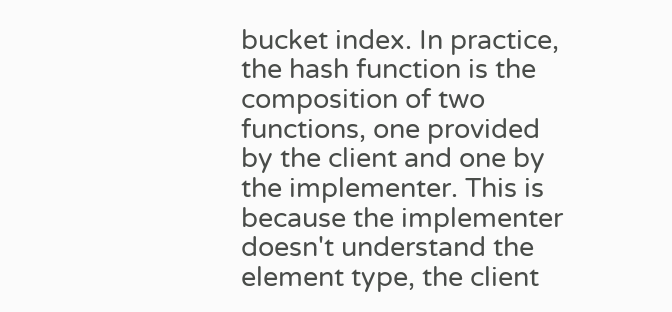bucket index. In practice, the hash function is the composition of two functions, one provided by the client and one by the implementer. This is because the implementer doesn't understand the element type, the client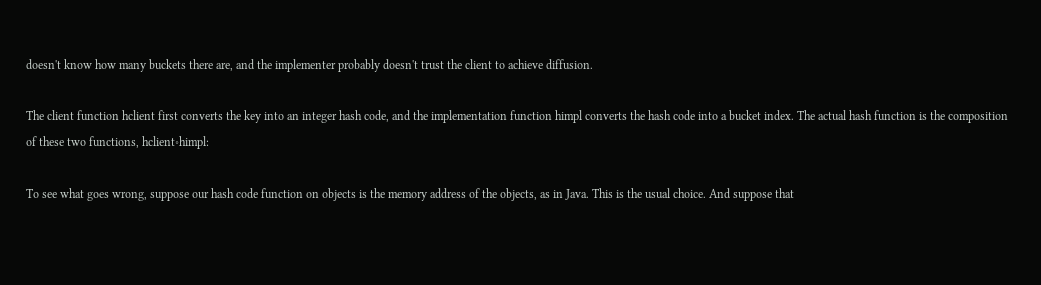doesn't know how many buckets there are, and the implementer probably doesn't trust the client to achieve diffusion.

The client function hclient first converts the key into an integer hash code, and the implementation function himpl converts the hash code into a bucket index. The actual hash function is the composition of these two functions, hclient∘himpl:

To see what goes wrong, suppose our hash code function on objects is the memory address of the objects, as in Java. This is the usual choice. And suppose that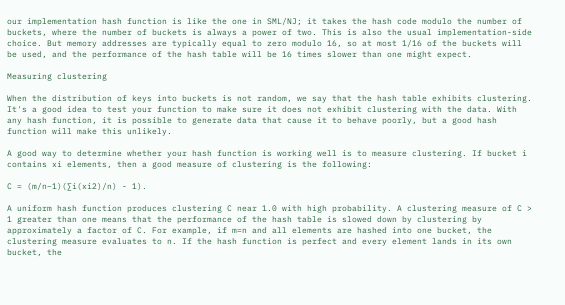our implementation hash function is like the one in SML/NJ; it takes the hash code modulo the number of buckets, where the number of buckets is always a power of two. This is also the usual implementation-side choice. But memory addresses are typically equal to zero modulo 16, so at most 1/16 of the buckets will be used, and the performance of the hash table will be 16 times slower than one might expect.

Measuring clustering

When the distribution of keys into buckets is not random, we say that the hash table exhibits clustering. It's a good idea to test your function to make sure it does not exhibit clustering with the data. With any hash function, it is possible to generate data that cause it to behave poorly, but a good hash function will make this unlikely.

A good way to determine whether your hash function is working well is to measure clustering. If bucket i contains xi elements, then a good measure of clustering is the following:

C = (m/n−1)(∑i(xi2)/n) - 1).

A uniform hash function produces clustering C near 1.0 with high probability. A clustering measure of C > 1 greater than one means that the performance of the hash table is slowed down by clustering by approximately a factor of C. For example, if m=n and all elements are hashed into one bucket, the clustering measure evaluates to n. If the hash function is perfect and every element lands in its own bucket, the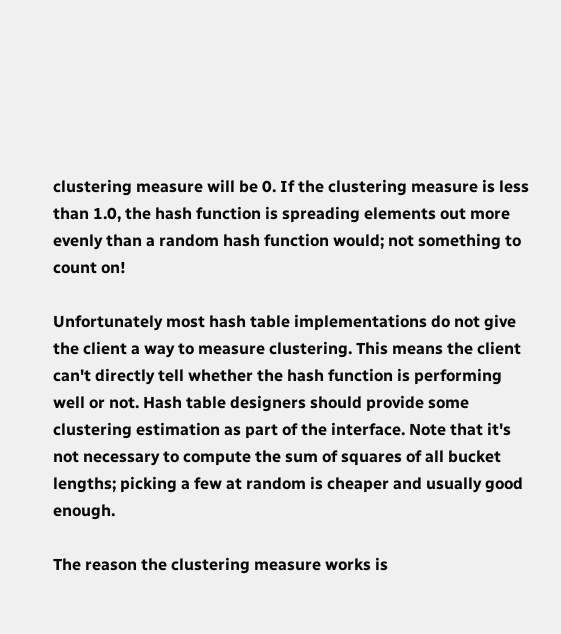clustering measure will be 0. If the clustering measure is less than 1.0, the hash function is spreading elements out more evenly than a random hash function would; not something to count on!

Unfortunately most hash table implementations do not give the client a way to measure clustering. This means the client can't directly tell whether the hash function is performing well or not. Hash table designers should provide some clustering estimation as part of the interface. Note that it's not necessary to compute the sum of squares of all bucket lengths; picking a few at random is cheaper and usually good enough.

The reason the clustering measure works is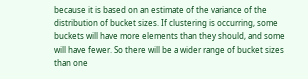because it is based on an estimate of the variance of the distribution of bucket sizes. If clustering is occurring, some buckets will have more elements than they should, and some will have fewer. So there will be a wider range of bucket sizes than one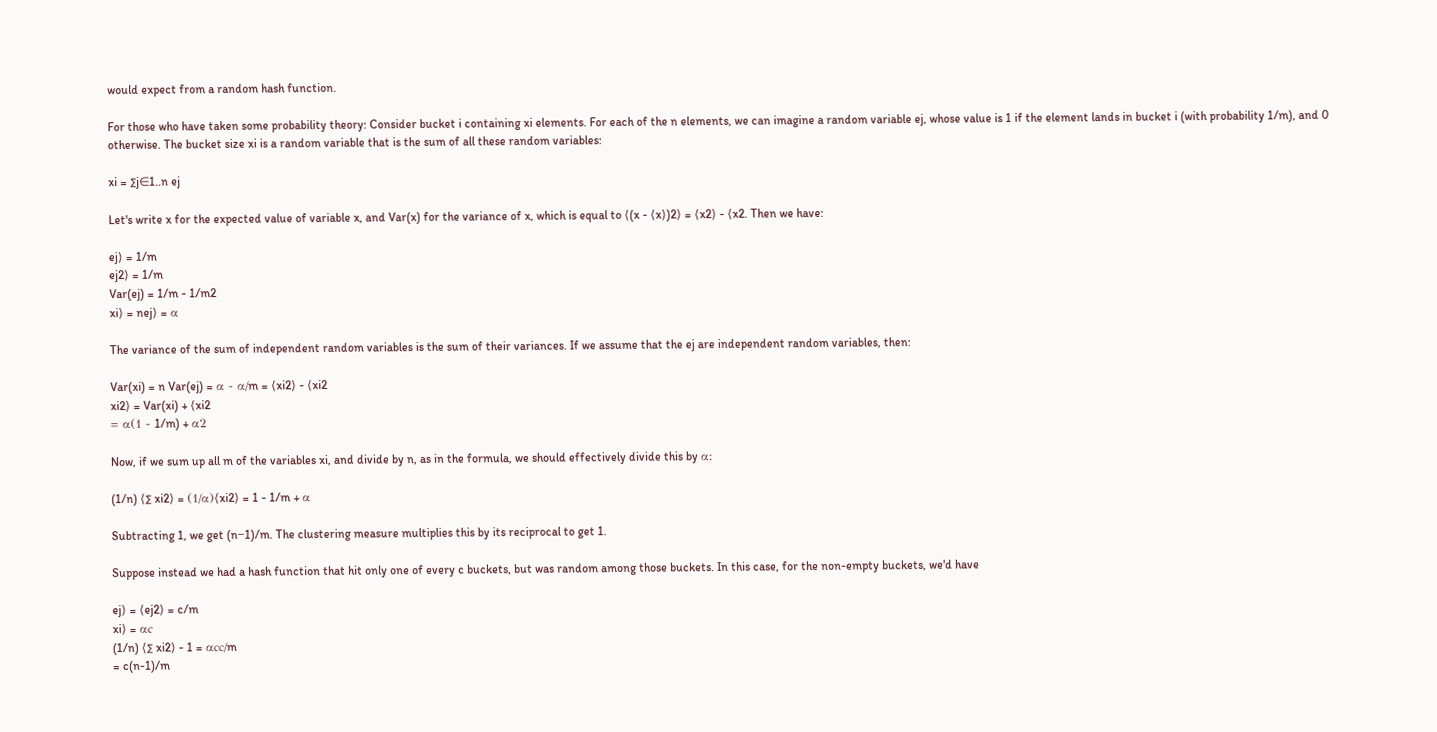would expect from a random hash function.

For those who have taken some probability theory: Consider bucket i containing xi elements. For each of the n elements, we can imagine a random variable ej, whose value is 1 if the element lands in bucket i (with probability 1/m), and 0 otherwise. The bucket size xi is a random variable that is the sum of all these random variables:

xi = ∑j∈1..n ej

Let's write x for the expected value of variable x, and Var(x) for the variance of x, which is equal to ⟨(x - ⟨x⟩)2⟩ = ⟨x2⟩ - ⟨x2. Then we have:

ej⟩ = 1/m
ej2⟩ = 1/m
Var(ej) = 1/m - 1/m2
xi⟩ = nej⟩ = α

The variance of the sum of independent random variables is the sum of their variances. If we assume that the ej are independent random variables, then:

Var(xi) = n Var(ej) = α - α/m = ⟨xi2⟩ - ⟨xi2
xi2⟩ = Var(xi) + ⟨xi2
= α(1 - 1/m) + α2

Now, if we sum up all m of the variables xi, and divide by n, as in the formula, we should effectively divide this by α:

(1/n) ⟨∑ xi2⟩ = (1/α)⟨xi2⟩ = 1 - 1/m + α

Subtracting 1, we get (n−1)/m. The clustering measure multiplies this by its reciprocal to get 1.

Suppose instead we had a hash function that hit only one of every c buckets, but was random among those buckets. In this case, for the non-empty buckets, we'd have

ej⟩ = ⟨ej2⟩ = c/m
xi⟩ = αc
(1/n) ⟨∑ xi2⟩ - 1 = αcc/m
= c(n-1)/m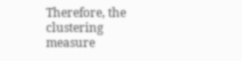Therefore, the clustering measure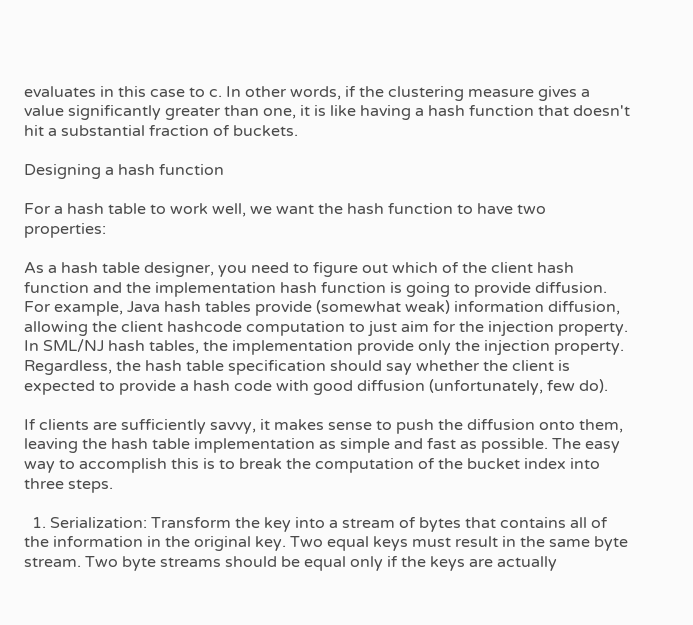evaluates in this case to c. In other words, if the clustering measure gives a value significantly greater than one, it is like having a hash function that doesn't hit a substantial fraction of buckets.

Designing a hash function

For a hash table to work well, we want the hash function to have two properties:

As a hash table designer, you need to figure out which of the client hash function and the implementation hash function is going to provide diffusion. For example, Java hash tables provide (somewhat weak) information diffusion, allowing the client hashcode computation to just aim for the injection property. In SML/NJ hash tables, the implementation provide only the injection property. Regardless, the hash table specification should say whether the client is expected to provide a hash code with good diffusion (unfortunately, few do).

If clients are sufficiently savvy, it makes sense to push the diffusion onto them, leaving the hash table implementation as simple and fast as possible. The easy way to accomplish this is to break the computation of the bucket index into three steps.

  1. Serialization: Transform the key into a stream of bytes that contains all of the information in the original key. Two equal keys must result in the same byte stream. Two byte streams should be equal only if the keys are actually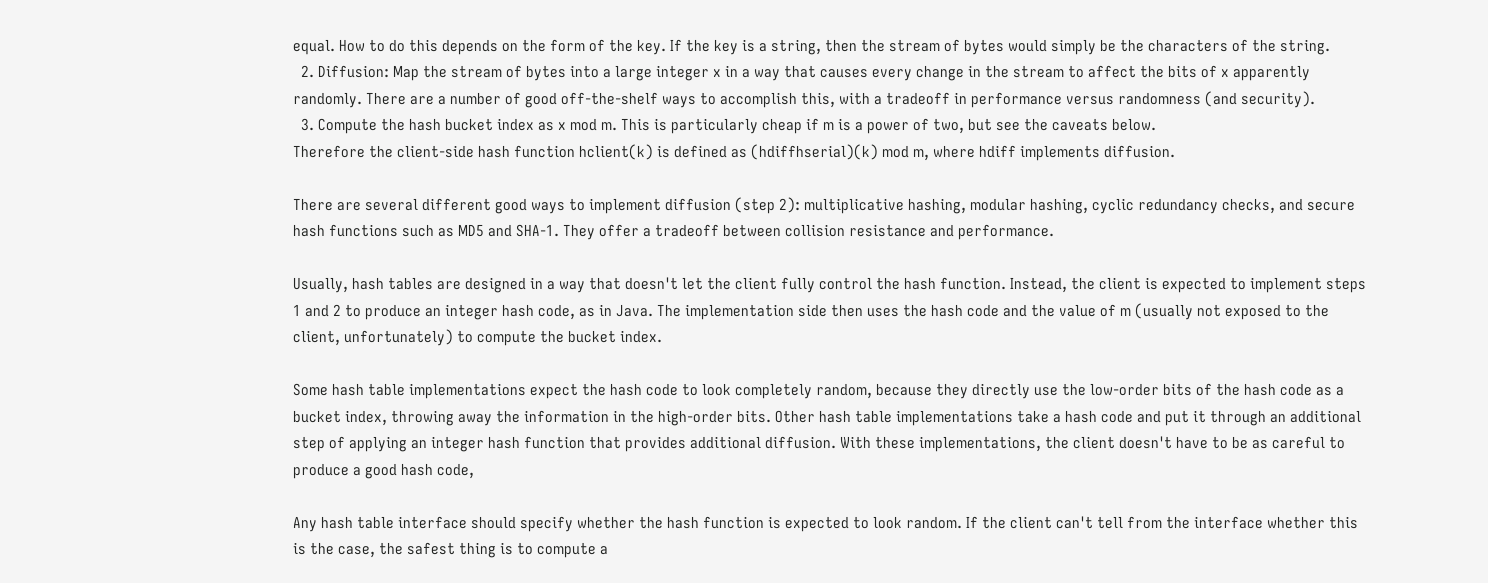equal. How to do this depends on the form of the key. If the key is a string, then the stream of bytes would simply be the characters of the string.
  2. Diffusion: Map the stream of bytes into a large integer x in a way that causes every change in the stream to affect the bits of x apparently randomly. There are a number of good off-the-shelf ways to accomplish this, with a tradeoff in performance versus randomness (and security).
  3. Compute the hash bucket index as x mod m. This is particularly cheap if m is a power of two, but see the caveats below.
Therefore the client-side hash function hclient(k) is defined as (hdiffhserial)(k) mod m, where hdiff implements diffusion.

There are several different good ways to implement diffusion (step 2): multiplicative hashing, modular hashing, cyclic redundancy checks, and secure hash functions such as MD5 and SHA-1. They offer a tradeoff between collision resistance and performance.

Usually, hash tables are designed in a way that doesn't let the client fully control the hash function. Instead, the client is expected to implement steps 1 and 2 to produce an integer hash code, as in Java. The implementation side then uses the hash code and the value of m (usually not exposed to the client, unfortunately) to compute the bucket index.

Some hash table implementations expect the hash code to look completely random, because they directly use the low-order bits of the hash code as a bucket index, throwing away the information in the high-order bits. Other hash table implementations take a hash code and put it through an additional step of applying an integer hash function that provides additional diffusion. With these implementations, the client doesn't have to be as careful to produce a good hash code,

Any hash table interface should specify whether the hash function is expected to look random. If the client can't tell from the interface whether this is the case, the safest thing is to compute a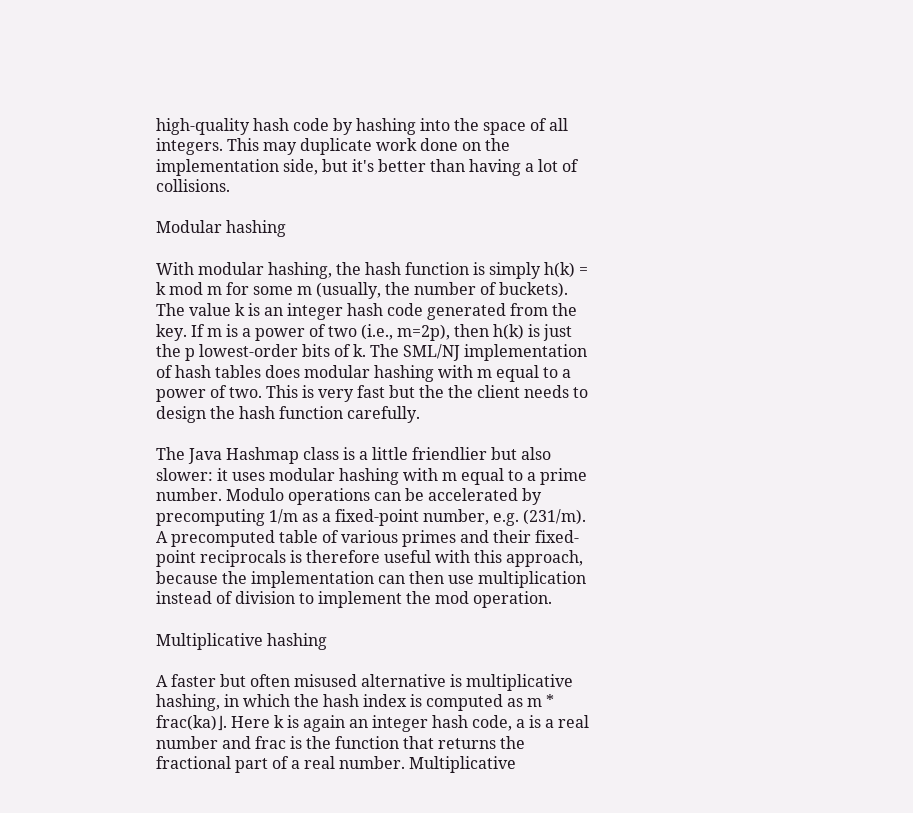high-quality hash code by hashing into the space of all integers. This may duplicate work done on the implementation side, but it's better than having a lot of collisions.

Modular hashing

With modular hashing, the hash function is simply h(k) = k mod m for some m (usually, the number of buckets). The value k is an integer hash code generated from the key. If m is a power of two (i.e., m=2p), then h(k) is just the p lowest-order bits of k. The SML/NJ implementation of hash tables does modular hashing with m equal to a power of two. This is very fast but the the client needs to design the hash function carefully.

The Java Hashmap class is a little friendlier but also slower: it uses modular hashing with m equal to a prime number. Modulo operations can be accelerated by precomputing 1/m as a fixed-point number, e.g. (231/m). A precomputed table of various primes and their fixed-point reciprocals is therefore useful with this approach, because the implementation can then use multiplication instead of division to implement the mod operation.

Multiplicative hashing

A faster but often misused alternative is multiplicative hashing, in which the hash index is computed as m * frac(ka)⌋. Here k is again an integer hash code, a is a real number and frac is the function that returns the fractional part of a real number. Multiplicative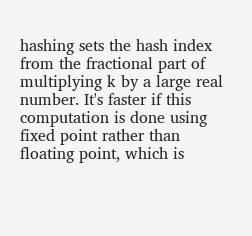hashing sets the hash index from the fractional part of multiplying k by a large real number. It's faster if this computation is done using fixed point rather than floating point, which is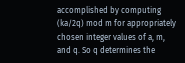accomplished by computing (ka/2q) mod m for appropriately chosen integer values of a, m, and q. So q determines the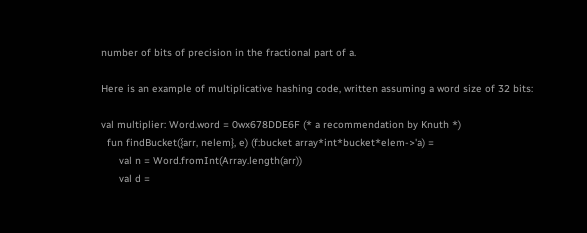number of bits of precision in the fractional part of a.

Here is an example of multiplicative hashing code, written assuming a word size of 32 bits:

val multiplier: Word.word = 0wx678DDE6F (* a recommendation by Knuth *)
  fun findBucket({arr, nelem}, e) (f:bucket array*int*bucket*elem->'a) =
      val n = Word.fromInt(Array.length(arr))
      val d =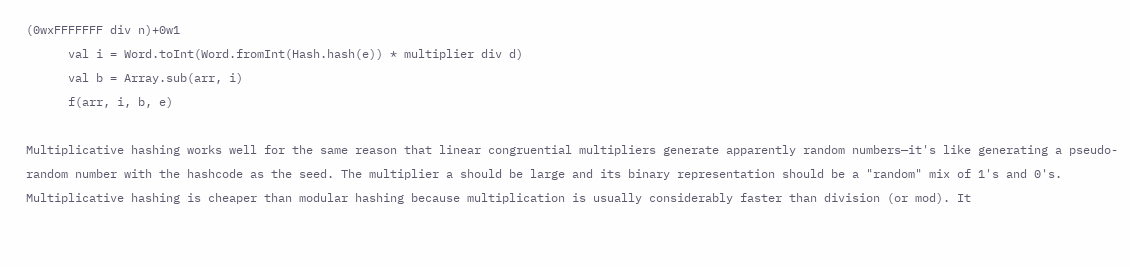(0wxFFFFFFF div n)+0w1
      val i = Word.toInt(Word.fromInt(Hash.hash(e)) * multiplier div d)
      val b = Array.sub(arr, i)
      f(arr, i, b, e)

Multiplicative hashing works well for the same reason that linear congruential multipliers generate apparently random numbers—it's like generating a pseudo-random number with the hashcode as the seed. The multiplier a should be large and its binary representation should be a "random" mix of 1's and 0's. Multiplicative hashing is cheaper than modular hashing because multiplication is usually considerably faster than division (or mod). It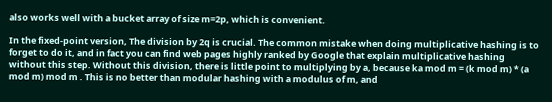also works well with a bucket array of size m=2p, which is convenient.

In the fixed-point version, The division by 2q is crucial. The common mistake when doing multiplicative hashing is to forget to do it, and in fact you can find web pages highly ranked by Google that explain multiplicative hashing without this step. Without this division, there is little point to multiplying by a, because ka mod m = (k mod m) * (a mod m) mod m . This is no better than modular hashing with a modulus of m, and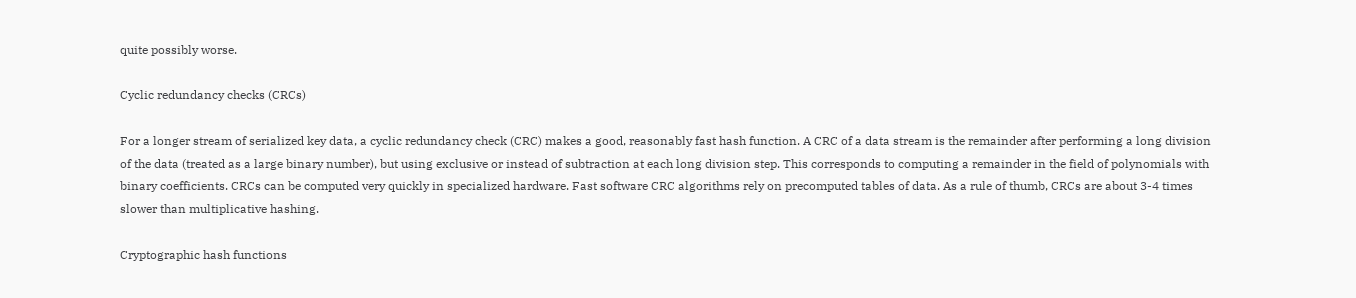quite possibly worse.

Cyclic redundancy checks (CRCs)

For a longer stream of serialized key data, a cyclic redundancy check (CRC) makes a good, reasonably fast hash function. A CRC of a data stream is the remainder after performing a long division of the data (treated as a large binary number), but using exclusive or instead of subtraction at each long division step. This corresponds to computing a remainder in the field of polynomials with binary coefficients. CRCs can be computed very quickly in specialized hardware. Fast software CRC algorithms rely on precomputed tables of data. As a rule of thumb, CRCs are about 3-4 times slower than multiplicative hashing.

Cryptographic hash functions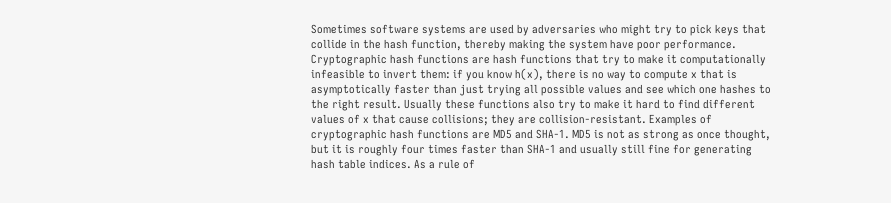Sometimes software systems are used by adversaries who might try to pick keys that collide in the hash function, thereby making the system have poor performance. Cryptographic hash functions are hash functions that try to make it computationally infeasible to invert them: if you know h(x), there is no way to compute x that is asymptotically faster than just trying all possible values and see which one hashes to the right result. Usually these functions also try to make it hard to find different values of x that cause collisions; they are collision-resistant. Examples of cryptographic hash functions are MD5 and SHA-1. MD5 is not as strong as once thought, but it is roughly four times faster than SHA-1 and usually still fine for generating hash table indices. As a rule of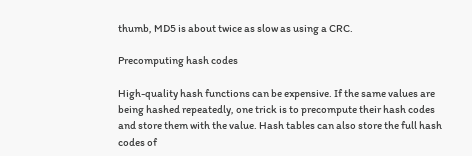thumb, MD5 is about twice as slow as using a CRC.

Precomputing hash codes

High-quality hash functions can be expensive. If the same values are being hashed repeatedly, one trick is to precompute their hash codes and store them with the value. Hash tables can also store the full hash codes of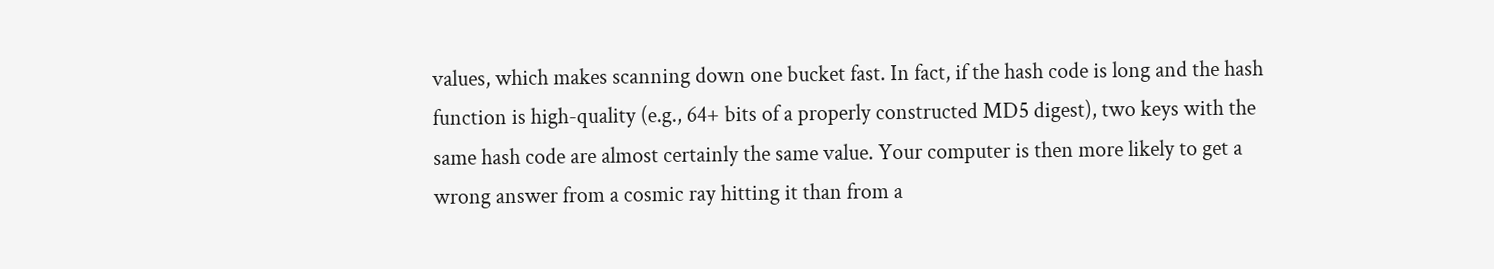values, which makes scanning down one bucket fast. In fact, if the hash code is long and the hash function is high-quality (e.g., 64+ bits of a properly constructed MD5 digest), two keys with the same hash code are almost certainly the same value. Your computer is then more likely to get a wrong answer from a cosmic ray hitting it than from a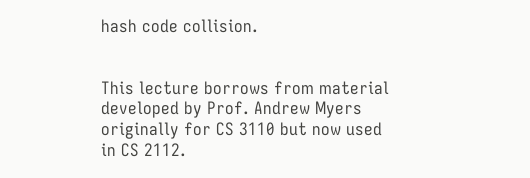hash code collision.


This lecture borrows from material developed by Prof. Andrew Myers originally for CS 3110 but now used in CS 2112.